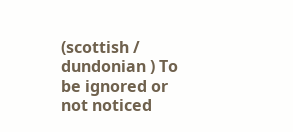(scottish / dundonian ) To be ignored or not noticed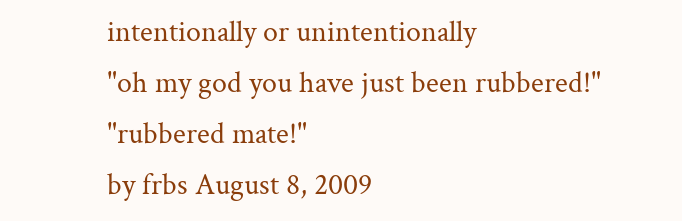intentionally or unintentionally
"oh my god you have just been rubbered!" "rubbered mate!"
by frbs August 8, 2009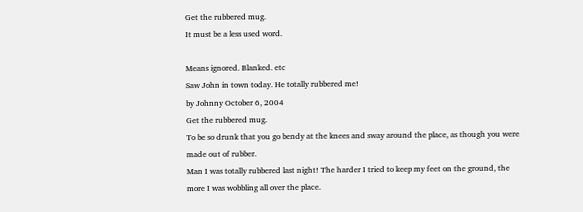Get the rubbered mug.
It must be a less used word.

Means ignored. Blanked. etc
Saw John in town today. He totally rubbered me!
by Johnny October 6, 2004
Get the rubbered mug.
To be so drunk that you go bendy at the knees and sway around the place, as though you were made out of rubber.
Man I was totally rubbered last night! The harder I tried to keep my feet on the ground, the more I was wobbling all over the place.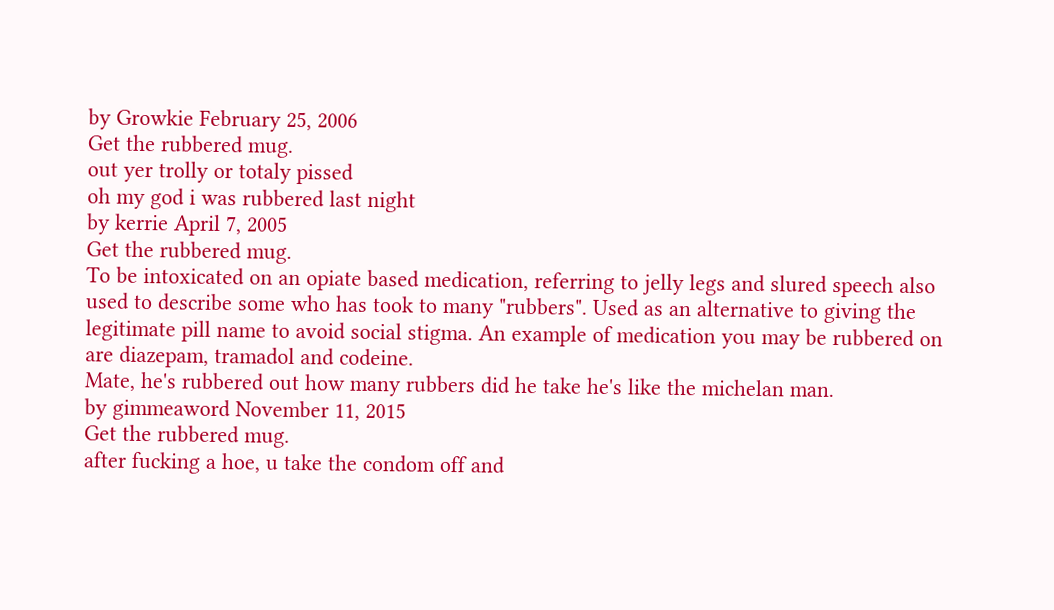by Growkie February 25, 2006
Get the rubbered mug.
out yer trolly or totaly pissed
oh my god i was rubbered last night
by kerrie April 7, 2005
Get the rubbered mug.
To be intoxicated on an opiate based medication, referring to jelly legs and slured speech also used to describe some who has took to many "rubbers". Used as an alternative to giving the legitimate pill name to avoid social stigma. An example of medication you may be rubbered on are diazepam, tramadol and codeine.
Mate, he's rubbered out how many rubbers did he take he's like the michelan man.
by gimmeaword November 11, 2015
Get the rubbered mug.
after fucking a hoe, u take the condom off and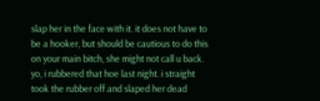slap her in the face with it. it does not have to be a hooker, but should be cautious to do this on your main bitch, she might not call u back.
yo, i rubbered that hoe last night. i straight took the rubber off and slaped her dead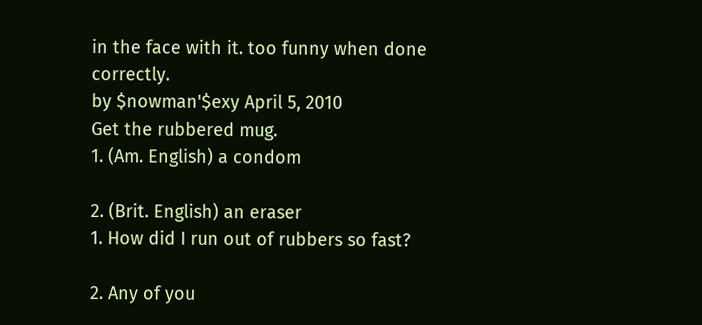in the face with it. too funny when done correctly.
by $nowman'$exy April 5, 2010
Get the rubbered mug.
1. (Am. English) a condom

2. (Brit. English) an eraser
1. How did I run out of rubbers so fast?

2. Any of you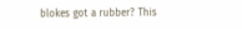blokes got a rubber? This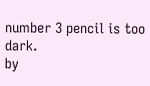number 3 pencil is too dark.
by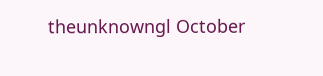theunknowngl October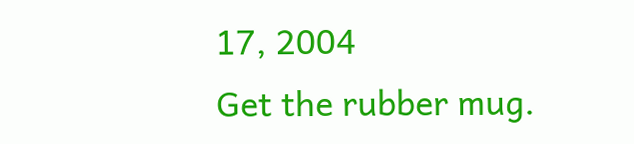17, 2004
Get the rubber mug.